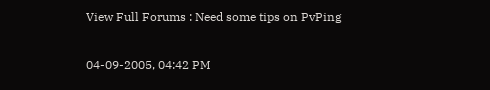View Full Forums : Need some tips on PvPing

04-09-2005, 04:42 PM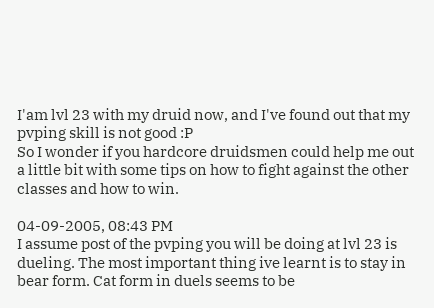I'am lvl 23 with my druid now, and I've found out that my pvping skill is not good :P
So I wonder if you hardcore druidsmen could help me out a little bit with some tips on how to fight against the other classes and how to win.

04-09-2005, 08:43 PM
I assume post of the pvping you will be doing at lvl 23 is dueling. The most important thing ive learnt is to stay in bear form. Cat form in duels seems to be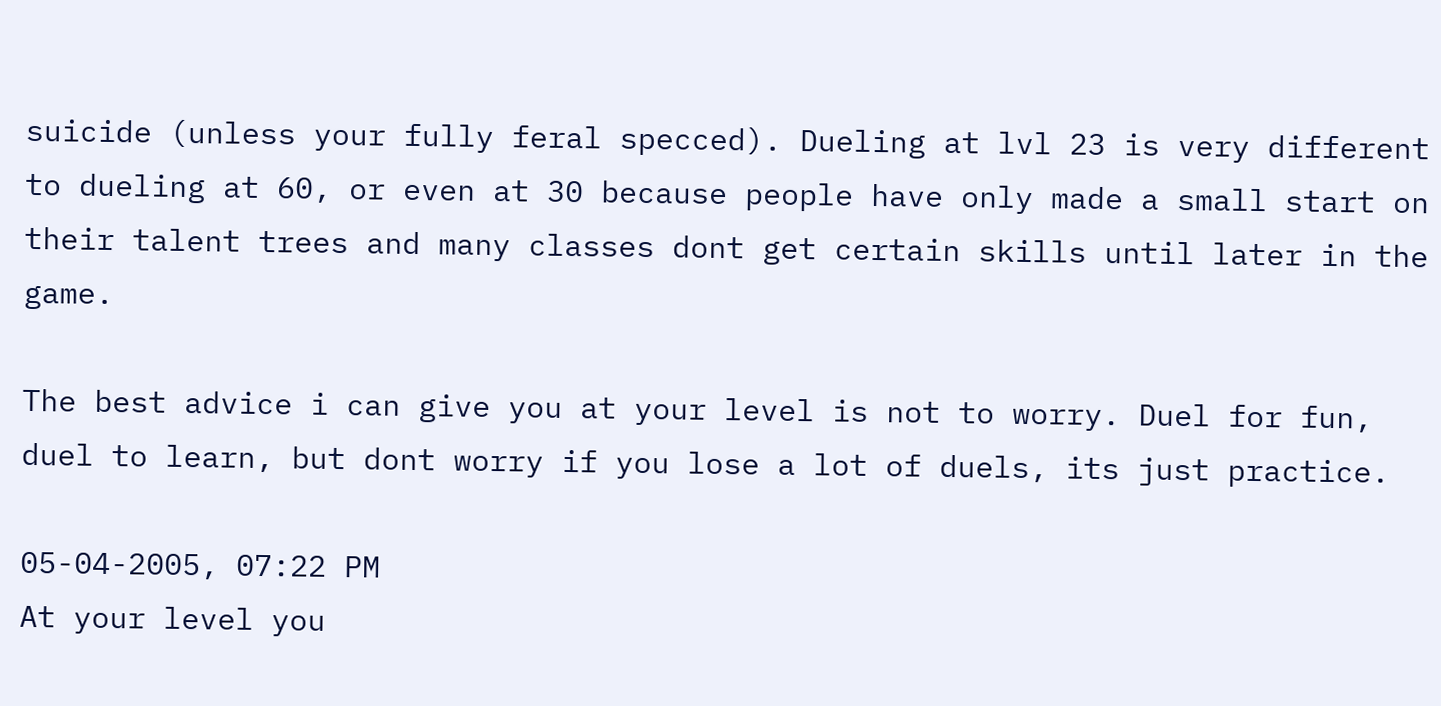suicide (unless your fully feral specced). Dueling at lvl 23 is very different to dueling at 60, or even at 30 because people have only made a small start on their talent trees and many classes dont get certain skills until later in the game.

The best advice i can give you at your level is not to worry. Duel for fun, duel to learn, but dont worry if you lose a lot of duels, its just practice.

05-04-2005, 07:22 PM
At your level you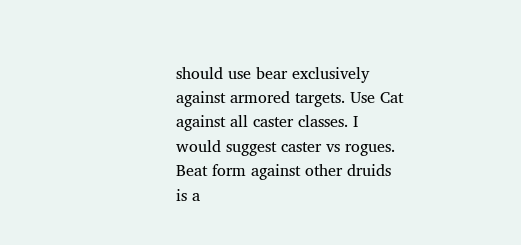should use bear exclusively against armored targets. Use Cat against all caster classes. I would suggest caster vs rogues. Beat form against other druids is a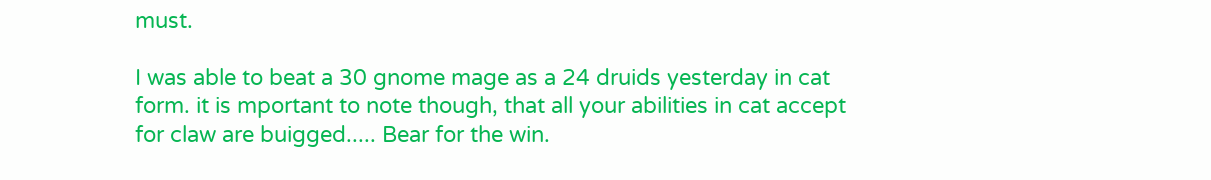must.

I was able to beat a 30 gnome mage as a 24 druids yesterday in cat form. it is mportant to note though, that all your abilities in cat accept for claw are buigged..... Bear for the win.